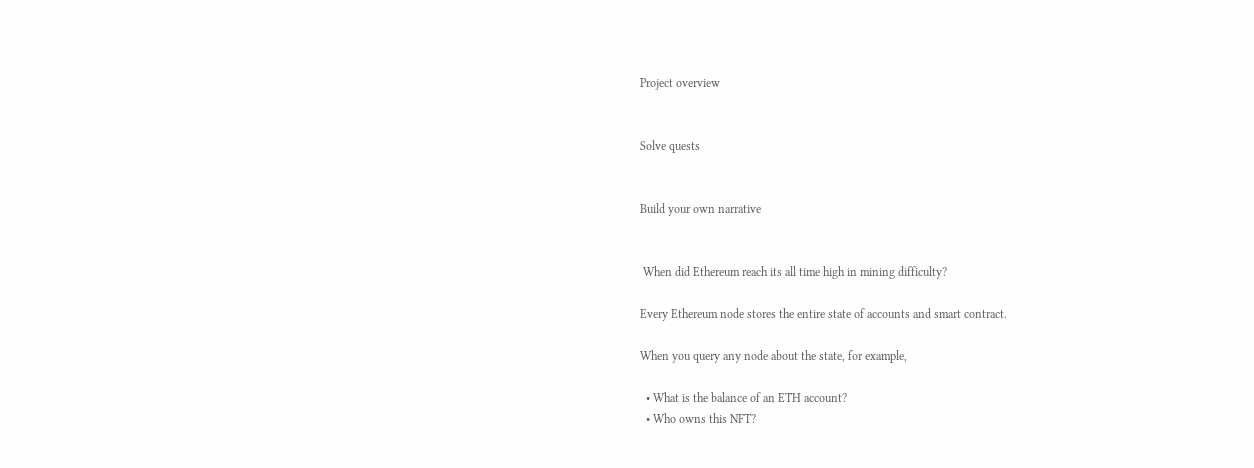Project overview


Solve quests


Build your own narrative


 When did Ethereum reach its all time high in mining difficulty?

Every Ethereum node stores the entire state of accounts and smart contract.

When you query any node about the state, for example,

  • What is the balance of an ETH account?
  • Who owns this NFT?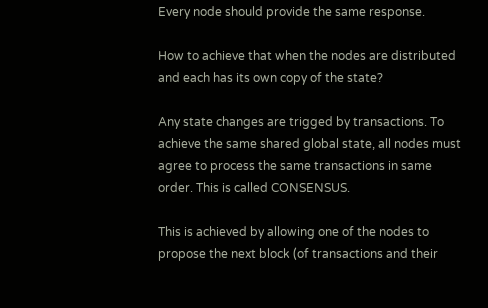Every node should provide the same response.

How to achieve that when the nodes are distributed and each has its own copy of the state?

Any state changes are trigged by transactions. To achieve the same shared global state, all nodes must agree to process the same transactions in same order. This is called CONSENSUS.

This is achieved by allowing one of the nodes to propose the next block (of transactions and their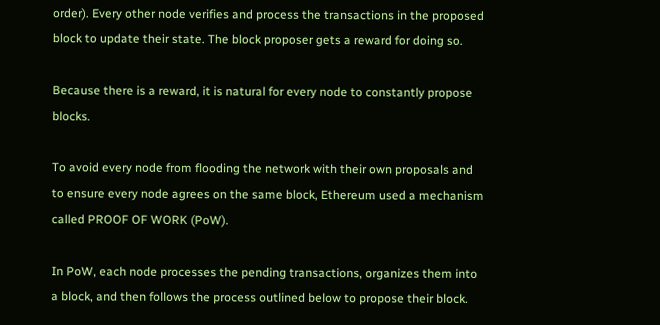order). Every other node verifies and process the transactions in the proposed block to update their state. The block proposer gets a reward for doing so.

Because there is a reward, it is natural for every node to constantly propose blocks.

To avoid every node from flooding the network with their own proposals and to ensure every node agrees on the same block, Ethereum used a mechanism called PROOF OF WORK (PoW).

In PoW, each node processes the pending transactions, organizes them into a block, and then follows the process outlined below to propose their block.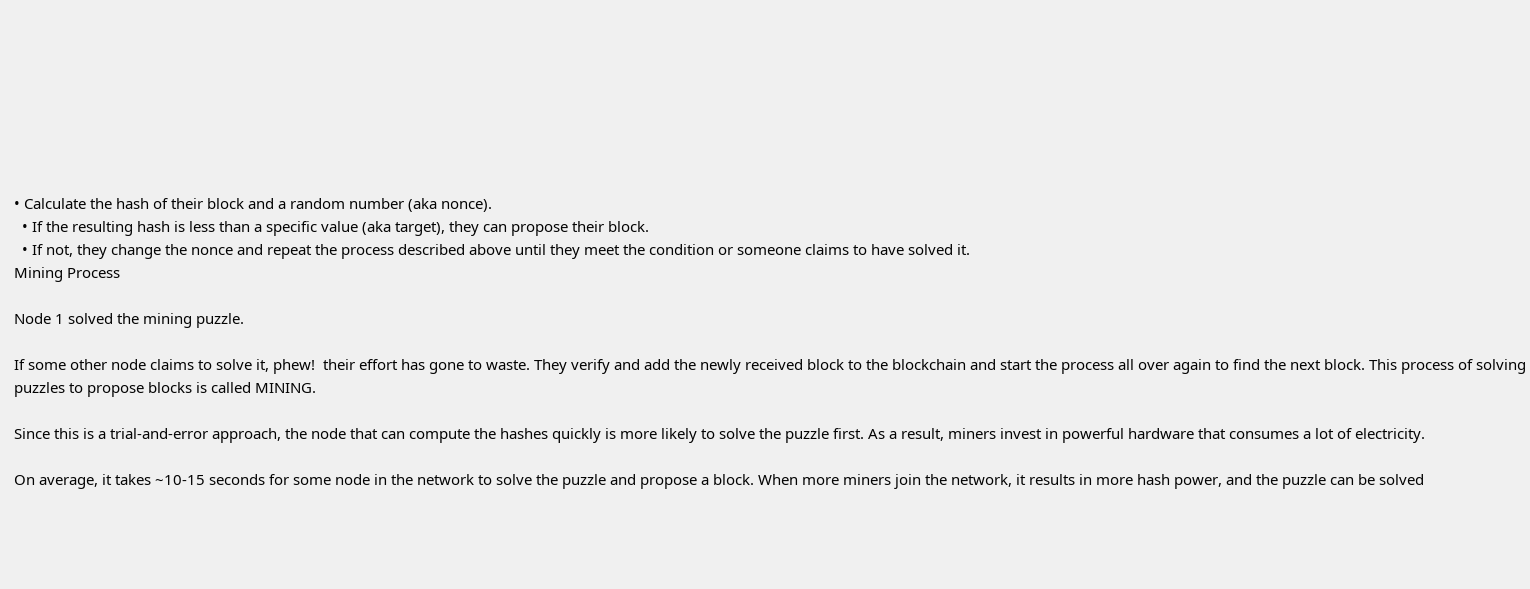• Calculate the hash of their block and a random number (aka nonce).
  • If the resulting hash is less than a specific value (aka target), they can propose their block.
  • If not, they change the nonce and repeat the process described above until they meet the condition or someone claims to have solved it.
Mining Process

Node 1 solved the mining puzzle.

If some other node claims to solve it, phew!  their effort has gone to waste. They verify and add the newly received block to the blockchain and start the process all over again to find the next block. This process of solving puzzles to propose blocks is called MINING.

Since this is a trial-and-error approach, the node that can compute the hashes quickly is more likely to solve the puzzle first. As a result, miners invest in powerful hardware that consumes a lot of electricity.

On average, it takes ~10-15 seconds for some node in the network to solve the puzzle and propose a block. When more miners join the network, it results in more hash power, and the puzzle can be solved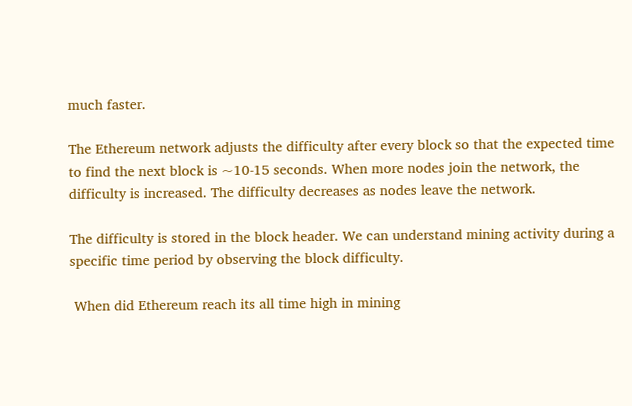much faster.

The Ethereum network adjusts the difficulty after every block so that the expected time to find the next block is ~10-15 seconds. When more nodes join the network, the difficulty is increased. The difficulty decreases as nodes leave the network.

The difficulty is stored in the block header. We can understand mining activity during a specific time period by observing the block difficulty.

 When did Ethereum reach its all time high in mining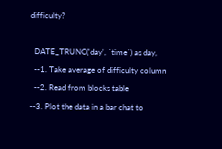difficulty?

  DATE_TRUNC('day', `time`) as day,
  --1. Take average of difficulty column
  --2. Read from blocks table
--3. Plot the data in a bar chat to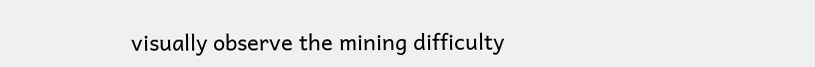visually observe the mining difficulty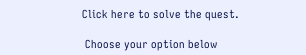Click here to solve the quest.

 Choose your option below